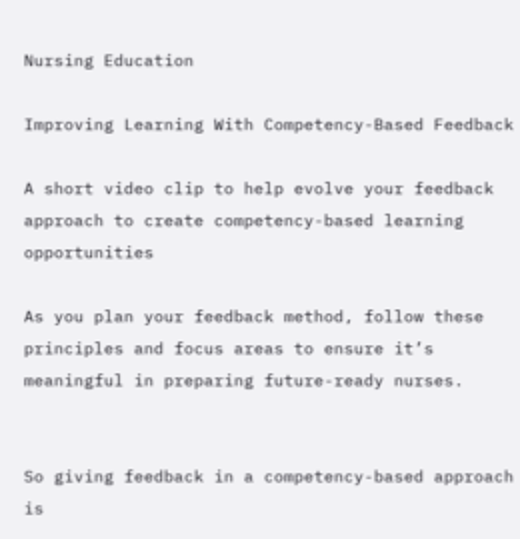Nursing Education

Improving Learning With Competency-Based Feedback

A short video clip to help evolve your feedback approach to create competency-based learning opportunities

As you plan your feedback method, follow these principles and focus areas to ensure it’s meaningful in preparing future-ready nurses.


So giving feedback in a competency-based approach is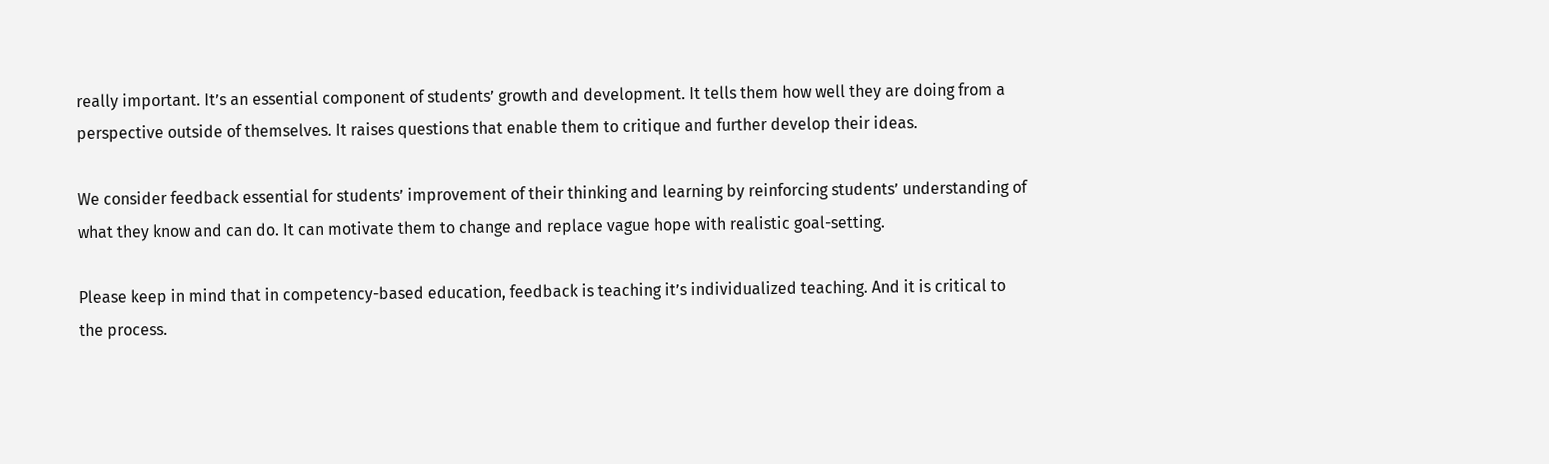really important. It’s an essential component of students’ growth and development. It tells them how well they are doing from a perspective outside of themselves. It raises questions that enable them to critique and further develop their ideas.

We consider feedback essential for students’ improvement of their thinking and learning by reinforcing students’ understanding of what they know and can do. It can motivate them to change and replace vague hope with realistic goal-setting.

Please keep in mind that in competency-based education, feedback is teaching it’s individualized teaching. And it is critical to the process.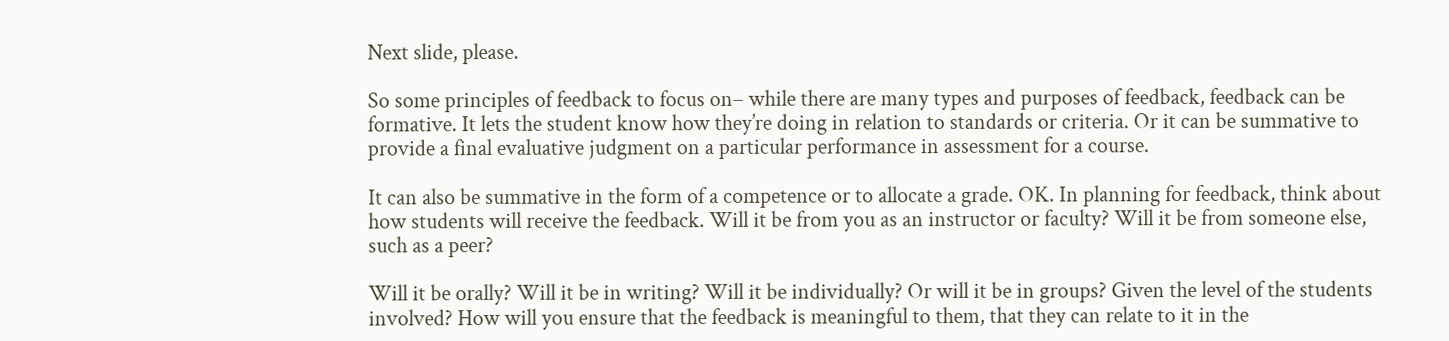Next slide, please.

So some principles of feedback to focus on– while there are many types and purposes of feedback, feedback can be formative. It lets the student know how they’re doing in relation to standards or criteria. Or it can be summative to provide a final evaluative judgment on a particular performance in assessment for a course.

It can also be summative in the form of a competence or to allocate a grade. OK. In planning for feedback, think about how students will receive the feedback. Will it be from you as an instructor or faculty? Will it be from someone else, such as a peer?

Will it be orally? Will it be in writing? Will it be individually? Or will it be in groups? Given the level of the students involved? How will you ensure that the feedback is meaningful to them, that they can relate to it in the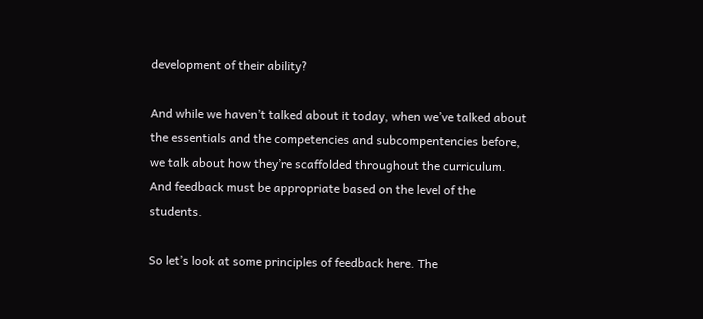development of their ability?

And while we haven’t talked about it today, when we’ve talked about the essentials and the competencies and subcompentencies before, we talk about how they’re scaffolded throughout the curriculum. And feedback must be appropriate based on the level of the students.

So let’s look at some principles of feedback here. The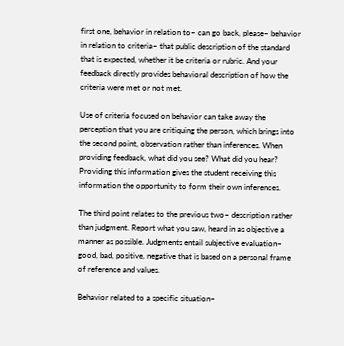first one, behavior in relation to– can go back, please– behavior in relation to criteria– that public description of the standard that is expected, whether it be criteria or rubric. And your feedback directly provides behavioral description of how the criteria were met or not met.

Use of criteria focused on behavior can take away the perception that you are critiquing the person, which brings into the second point, observation rather than inferences. When providing feedback, what did you see? What did you hear? Providing this information gives the student receiving this information the opportunity to form their own inferences.

The third point relates to the previous two– description rather than judgment. Report what you saw, heard in as objective a manner as possible. Judgments entail subjective evaluation– good, bad, positive, negative that is based on a personal frame of reference and values.

Behavior related to a specific situation–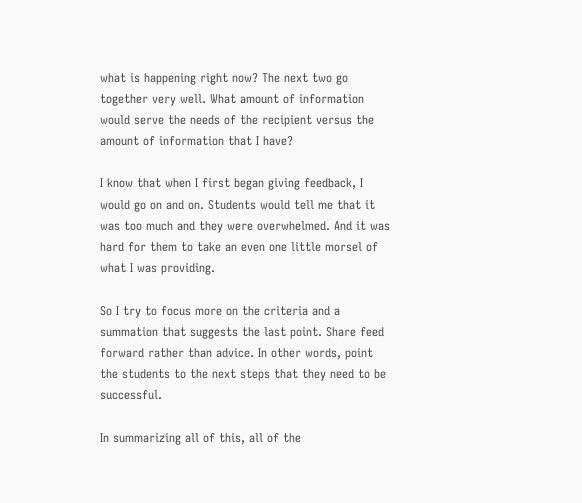what is happening right now? The next two go together very well. What amount of information would serve the needs of the recipient versus the amount of information that I have?

I know that when I first began giving feedback, I would go on and on. Students would tell me that it was too much and they were overwhelmed. And it was hard for them to take an even one little morsel of what I was providing.

So I try to focus more on the criteria and a summation that suggests the last point. Share feed forward rather than advice. In other words, point the students to the next steps that they need to be successful.

In summarizing all of this, all of the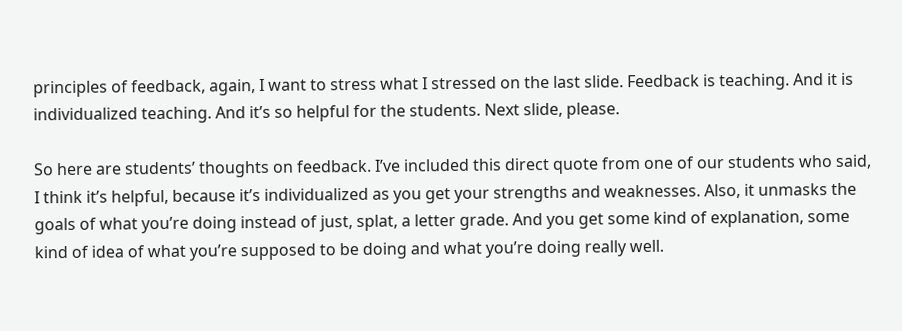principles of feedback, again, I want to stress what I stressed on the last slide. Feedback is teaching. And it is individualized teaching. And it’s so helpful for the students. Next slide, please.

So here are students’ thoughts on feedback. I’ve included this direct quote from one of our students who said, I think it’s helpful, because it’s individualized as you get your strengths and weaknesses. Also, it unmasks the goals of what you’re doing instead of just, splat, a letter grade. And you get some kind of explanation, some kind of idea of what you’re supposed to be doing and what you’re doing really well.